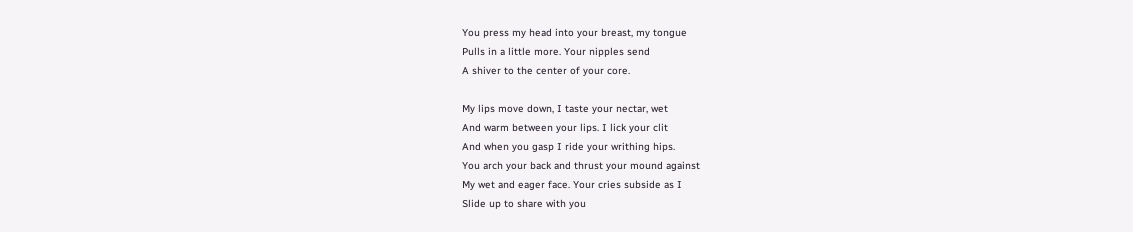You press my head into your breast, my tongue
Pulls in a little more. Your nipples send
A shiver to the center of your core.

My lips move down, I taste your nectar, wet
And warm between your lips. I lick your clit
And when you gasp I ride your writhing hips.
You arch your back and thrust your mound against
My wet and eager face. Your cries subside as I
Slide up to share with you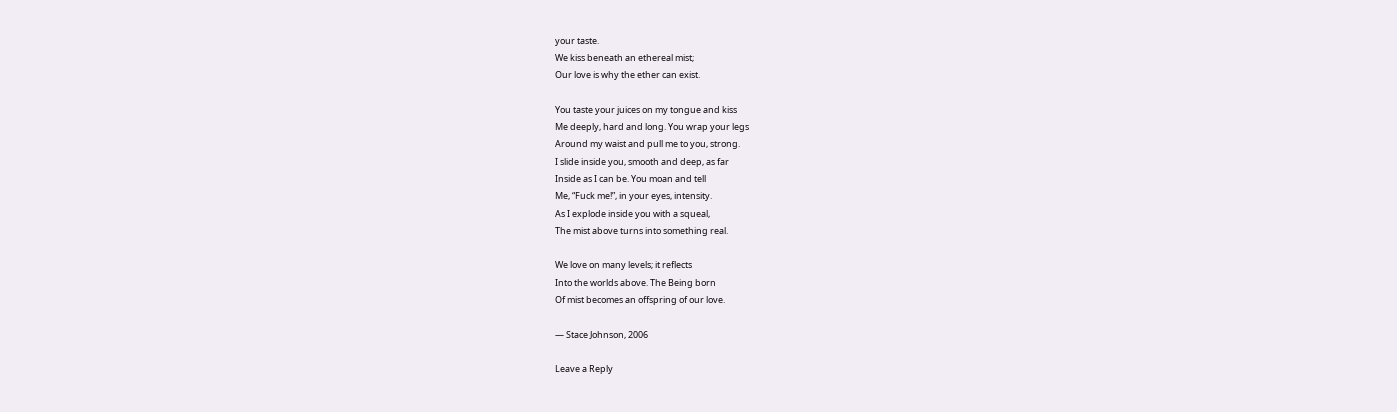your taste.
We kiss beneath an ethereal mist;
Our love is why the ether can exist.

You taste your juices on my tongue and kiss
Me deeply, hard and long. You wrap your legs
Around my waist and pull me to you, strong.
I slide inside you, smooth and deep, as far
Inside as I can be. You moan and tell
Me, “Fuck me!”, in your eyes, intensity.
As I explode inside you with a squeal,
The mist above turns into something real.

We love on many levels; it reflects
Into the worlds above. The Being born
Of mist becomes an offspring of our love.

— Stace Johnson, 2006

Leave a Reply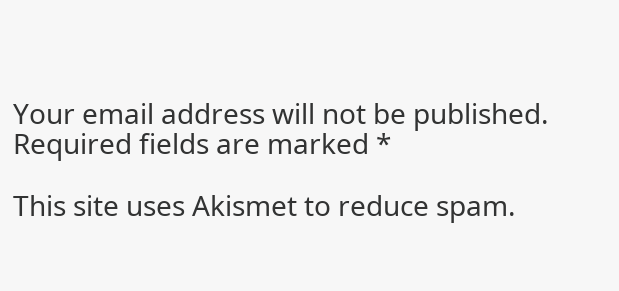Your email address will not be published. Required fields are marked *

This site uses Akismet to reduce spam.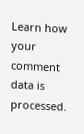Learn how your comment data is processed.